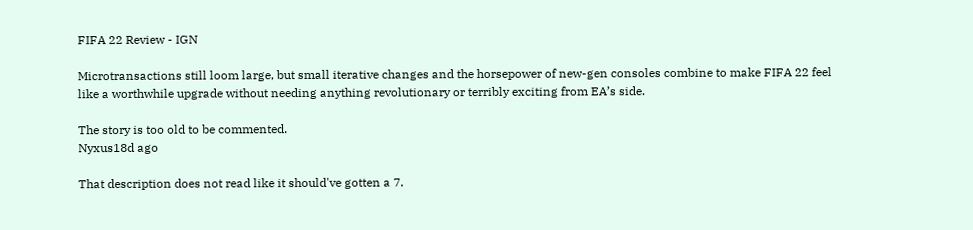FIFA 22 Review - IGN

Microtransactions still loom large, but small iterative changes and the horsepower of new-gen consoles combine to make FIFA 22 feel like a worthwhile upgrade without needing anything revolutionary or terribly exciting from EA’s side.

The story is too old to be commented.
Nyxus18d ago

That description does not read like it should've gotten a 7.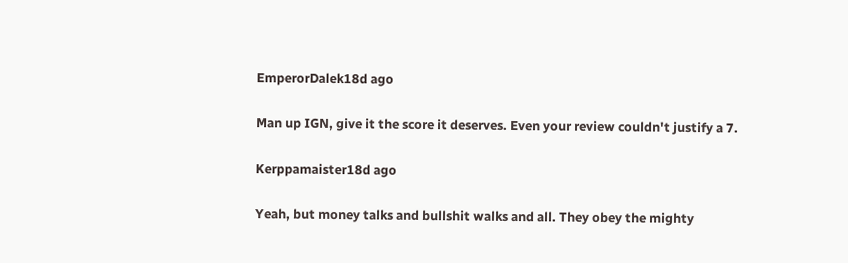EmperorDalek18d ago

Man up IGN, give it the score it deserves. Even your review couldn't justify a 7.

Kerppamaister18d ago

Yeah, but money talks and bullshit walks and all. They obey the mighty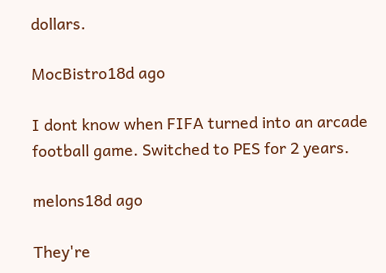dollars.

MocBistro18d ago

I dont know when FIFA turned into an arcade football game. Switched to PES for 2 years.

melons18d ago

They're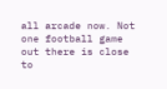all arcade now. Not one football game out there is close to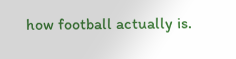how football actually is.